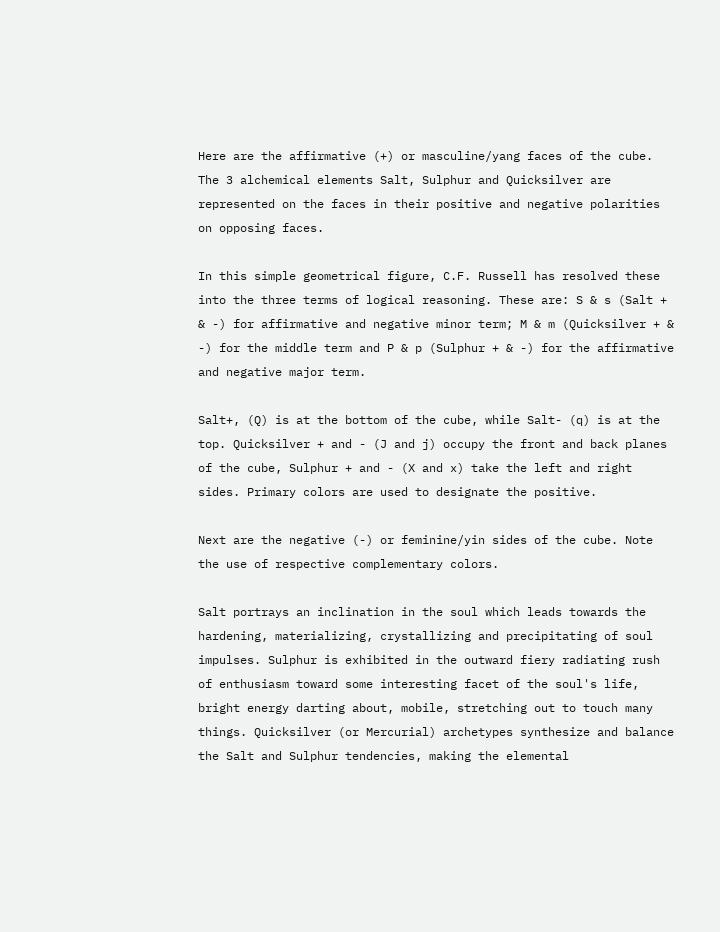Here are the affirmative (+) or masculine/yang faces of the cube. The 3 alchemical elements Salt, Sulphur and Quicksilver are represented on the faces in their positive and negative polarities on opposing faces.

In this simple geometrical figure, C.F. Russell has resolved these into the three terms of logical reasoning. These are: S & s (Salt + & -) for affirmative and negative minor term; M & m (Quicksilver + & -) for the middle term and P & p (Sulphur + & -) for the affirmative and negative major term.

Salt+, (Q) is at the bottom of the cube, while Salt- (q) is at the top. Quicksilver + and - (J and j) occupy the front and back planes of the cube, Sulphur + and - (X and x) take the left and right sides. Primary colors are used to designate the positive.

Next are the negative (-) or feminine/yin sides of the cube. Note the use of respective complementary colors.

Salt portrays an inclination in the soul which leads towards the hardening, materializing, crystallizing and precipitating of soul impulses. Sulphur is exhibited in the outward fiery radiating rush of enthusiasm toward some interesting facet of the soul's life, bright energy darting about, mobile, stretching out to touch many things. Quicksilver (or Mercurial) archetypes synthesize and balance the Salt and Sulphur tendencies, making the elemental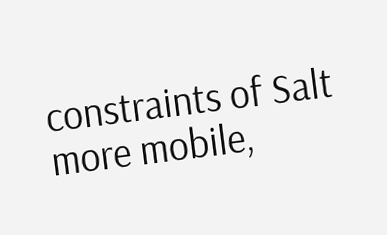constraints of Salt more mobile,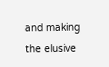and making the elusive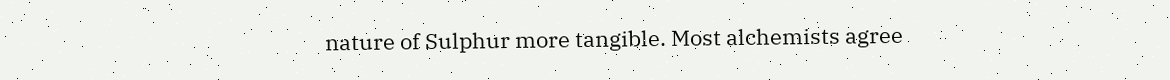nature of Sulphur more tangible. Most alchemists agree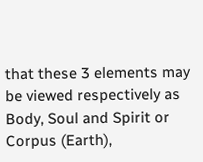that these 3 elements may be viewed respectively as Body, Soul and Spirit or Corpus (Earth),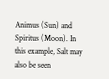Animus (Sun) and Spiritus (Moon). In this example, Salt may also be seen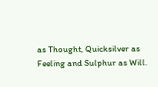as Thought, Quicksilver as Feeling and Sulphur as Will.